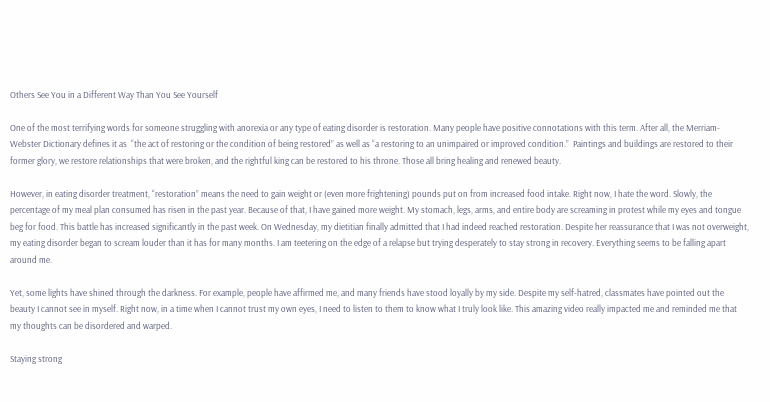Others See You in a Different Way Than You See Yourself

One of the most terrifying words for someone struggling with anorexia or any type of eating disorder is restoration. Many people have positive connotations with this term. After all, the Merriam-Webster Dictionary defines it as  “the act of restoring or the condition of being restored” as well as “a restoring to an unimpaired or improved condition.”  Paintings and buildings are restored to their former glory, we restore relationships that were broken, and the rightful king can be restored to his throne. Those all bring healing and renewed beauty.

However, in eating disorder treatment, “restoration” means the need to gain weight or (even more frightening) pounds put on from increased food intake. Right now, I hate the word. Slowly, the percentage of my meal plan consumed has risen in the past year. Because of that, I have gained more weight. My stomach, legs, arms, and entire body are screaming in protest while my eyes and tongue beg for food. This battle has increased significantly in the past week. On Wednesday, my dietitian finally admitted that I had indeed reached restoration. Despite her reassurance that I was not overweight, my eating disorder began to scream louder than it has for many months. I am teetering on the edge of a relapse but trying desperately to stay strong in recovery. Everything seems to be falling apart around me.

Yet, some lights have shined through the darkness. For example, people have affirmed me, and many friends have stood loyally by my side. Despite my self-hatred, classmates have pointed out the beauty I cannot see in myself. Right now, in a time when I cannot trust my own eyes, I need to listen to them to know what I truly look like. This amazing video really impacted me and reminded me that my thoughts can be disordered and warped.

Staying strong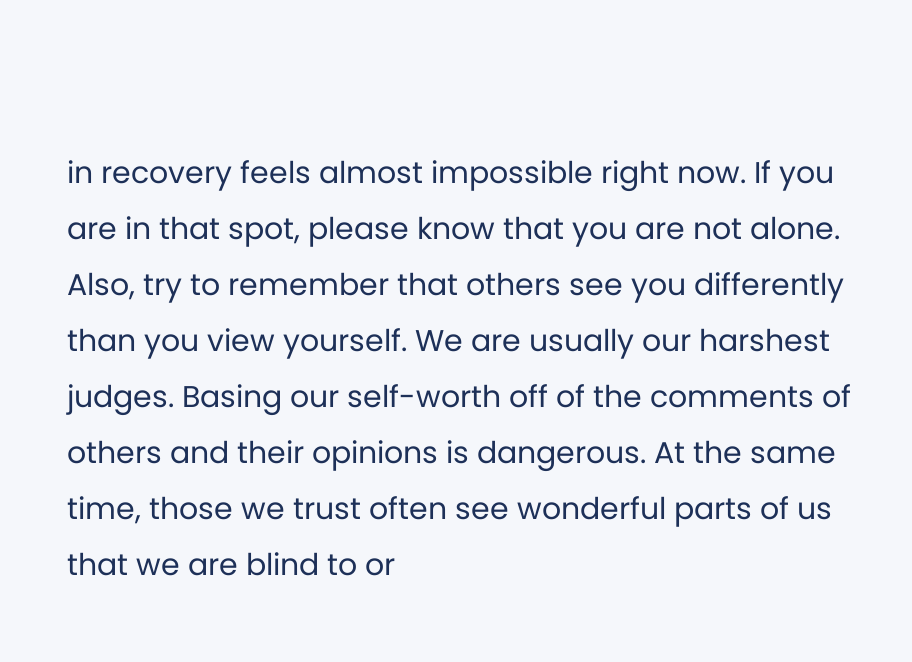in recovery feels almost impossible right now. If you are in that spot, please know that you are not alone. Also, try to remember that others see you differently than you view yourself. We are usually our harshest judges. Basing our self-worth off of the comments of others and their opinions is dangerous. At the same time, those we trust often see wonderful parts of us that we are blind to or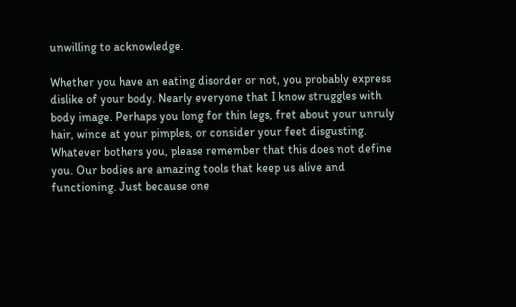unwilling to acknowledge.

Whether you have an eating disorder or not, you probably express dislike of your body. Nearly everyone that I know struggles with body image. Perhaps you long for thin legs, fret about your unruly hair, wince at your pimples, or consider your feet disgusting. Whatever bothers you, please remember that this does not define you. Our bodies are amazing tools that keep us alive and functioning. Just because one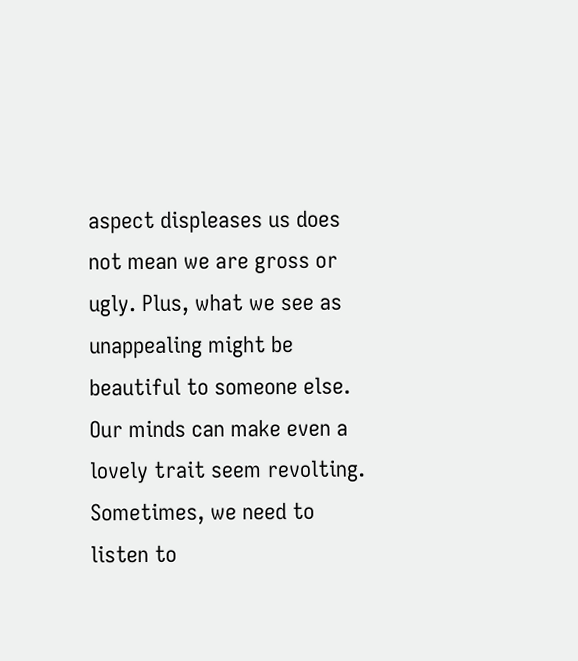aspect displeases us does not mean we are gross or ugly. Plus, what we see as unappealing might be beautiful to someone else. Our minds can make even a lovely trait seem revolting. Sometimes, we need to listen to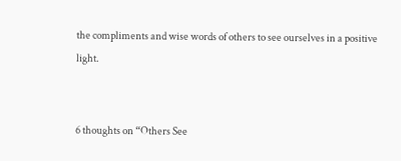the compliments and wise words of others to see ourselves in a positive light.


6 thoughts on “Others See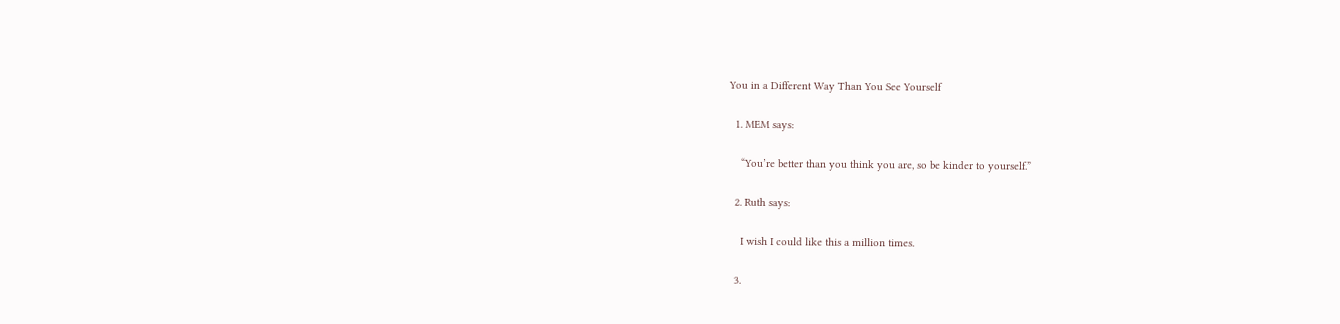You in a Different Way Than You See Yourself

  1. MEM says:

    “You’re better than you think you are, so be kinder to yourself.”

  2. Ruth says:

    I wish I could like this a million times.

  3.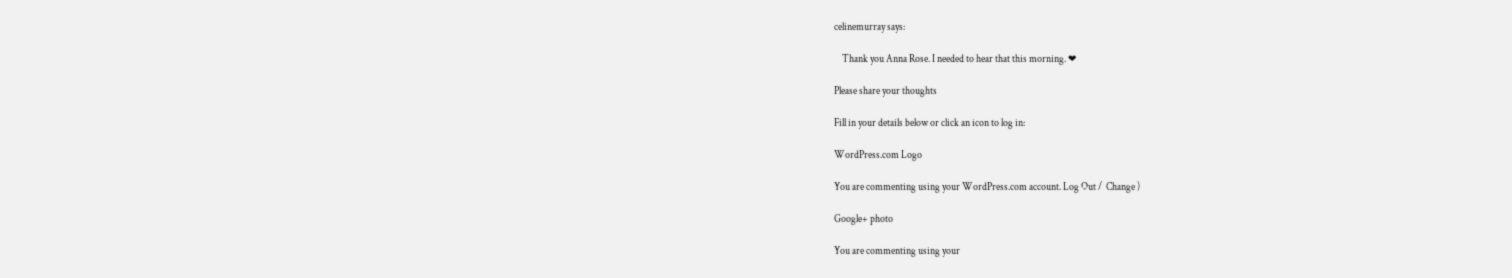celinemurray says:

    Thank you Anna Rose. I needed to hear that this morning. ❤

Please share your thoughts

Fill in your details below or click an icon to log in:

WordPress.com Logo

You are commenting using your WordPress.com account. Log Out /  Change )

Google+ photo

You are commenting using your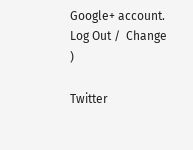Google+ account. Log Out /  Change )

Twitter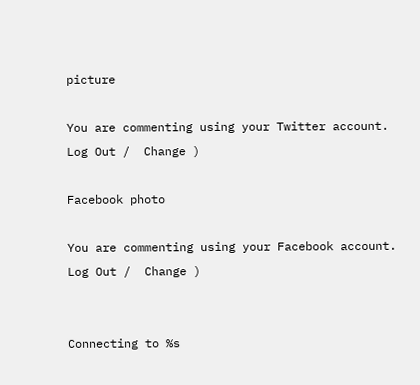picture

You are commenting using your Twitter account. Log Out /  Change )

Facebook photo

You are commenting using your Facebook account. Log Out /  Change )


Connecting to %s